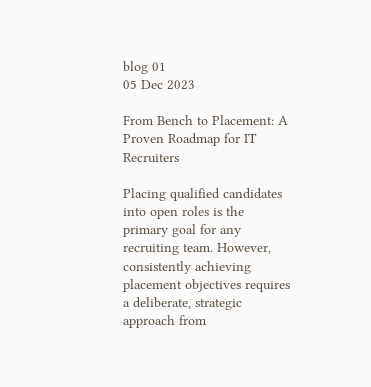blog 01
05 Dec 2023

From Bench to Placement: A Proven Roadmap for IT Recruiters

Placing qualified candidates into open roles is the primary goal for any recruiting team. However, consistently achieving placement objectives requires a deliberate, strategic approach from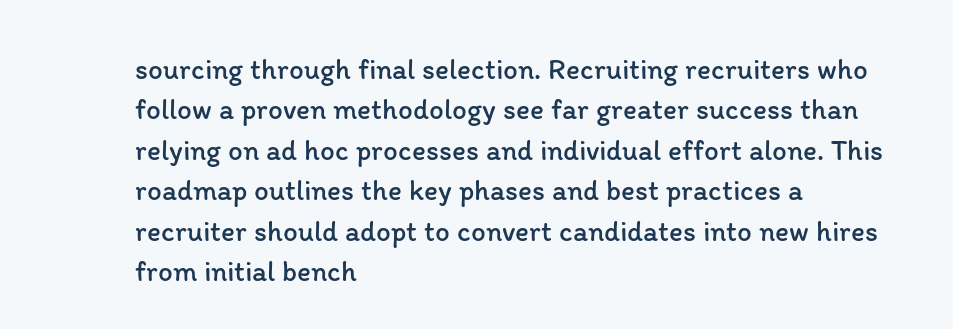sourcing through final selection. Recruiting recruiters who follow a proven methodology see far greater success than relying on ad hoc processes and individual effort alone. This roadmap outlines the key phases and best practices a recruiter should adopt to convert candidates into new hires from initial bench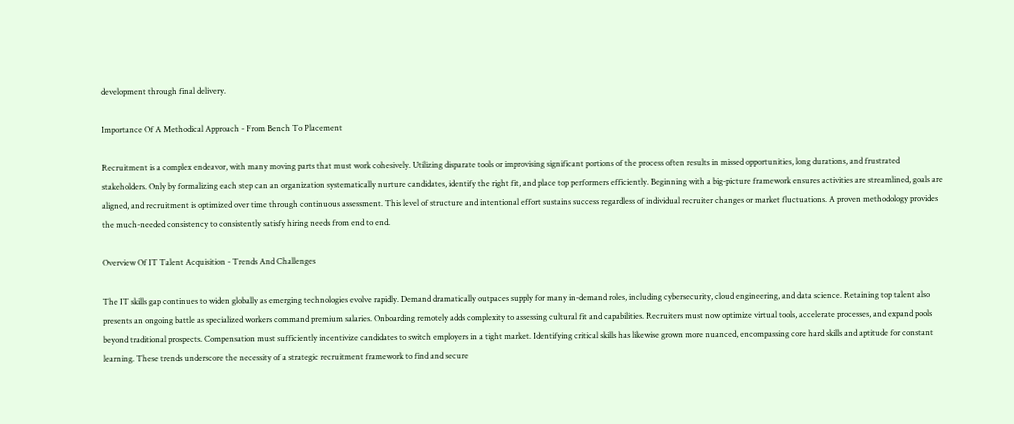development through final delivery.

Importance Of A Methodical Approach - From Bench To Placement

Recruitment is a complex endeavor, with many moving parts that must work cohesively. Utilizing disparate tools or improvising significant portions of the process often results in missed opportunities, long durations, and frustrated stakeholders. Only by formalizing each step can an organization systematically nurture candidates, identify the right fit, and place top performers efficiently. Beginning with a big-picture framework ensures activities are streamlined, goals are aligned, and recruitment is optimized over time through continuous assessment. This level of structure and intentional effort sustains success regardless of individual recruiter changes or market fluctuations. A proven methodology provides the much-needed consistency to consistently satisfy hiring needs from end to end.

Overview Of IT Talent Acquisition - Trends And Challenges

The IT skills gap continues to widen globally as emerging technologies evolve rapidly. Demand dramatically outpaces supply for many in-demand roles, including cybersecurity, cloud engineering, and data science. Retaining top talent also presents an ongoing battle as specialized workers command premium salaries. Onboarding remotely adds complexity to assessing cultural fit and capabilities. Recruiters must now optimize virtual tools, accelerate processes, and expand pools beyond traditional prospects. Compensation must sufficiently incentivize candidates to switch employers in a tight market. Identifying critical skills has likewise grown more nuanced, encompassing core hard skills and aptitude for constant learning. These trends underscore the necessity of a strategic recruitment framework to find and secure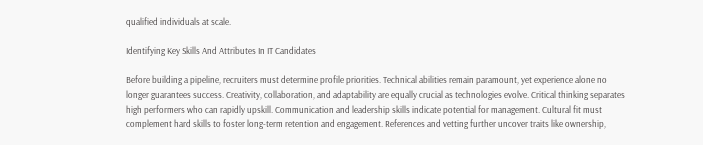qualified individuals at scale.

Identifying Key Skills And Attributes In IT Candidates

Before building a pipeline, recruiters must determine profile priorities. Technical abilities remain paramount, yet experience alone no longer guarantees success. Creativity, collaboration, and adaptability are equally crucial as technologies evolve. Critical thinking separates high performers who can rapidly upskill. Communication and leadership skills indicate potential for management. Cultural fit must complement hard skills to foster long-term retention and engagement. References and vetting further uncover traits like ownership,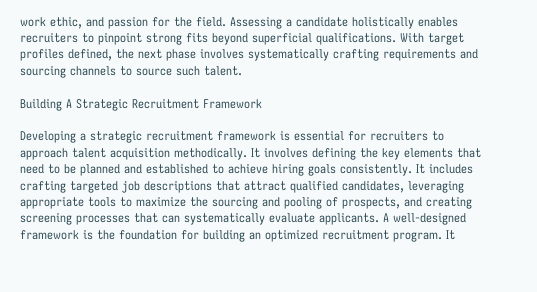work ethic, and passion for the field. Assessing a candidate holistically enables recruiters to pinpoint strong fits beyond superficial qualifications. With target profiles defined, the next phase involves systematically crafting requirements and sourcing channels to source such talent.

Building A Strategic Recruitment Framework

Developing a strategic recruitment framework is essential for recruiters to approach talent acquisition methodically. It involves defining the key elements that need to be planned and established to achieve hiring goals consistently. It includes crafting targeted job descriptions that attract qualified candidates, leveraging appropriate tools to maximize the sourcing and pooling of prospects, and creating screening processes that can systematically evaluate applicants. A well-designed framework is the foundation for building an optimized recruitment program. It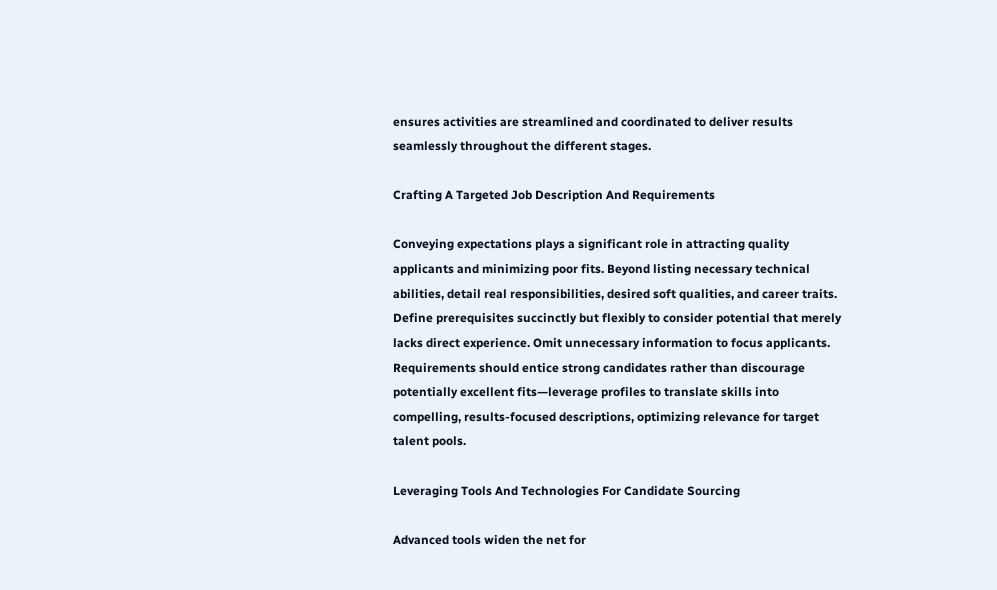ensures activities are streamlined and coordinated to deliver results seamlessly throughout the different stages.

Crafting A Targeted Job Description And Requirements

Conveying expectations plays a significant role in attracting quality applicants and minimizing poor fits. Beyond listing necessary technical abilities, detail real responsibilities, desired soft qualities, and career traits. Define prerequisites succinctly but flexibly to consider potential that merely lacks direct experience. Omit unnecessary information to focus applicants. Requirements should entice strong candidates rather than discourage potentially excellent fits—leverage profiles to translate skills into compelling, results-focused descriptions, optimizing relevance for target talent pools.

Leveraging Tools And Technologies For Candidate Sourcing

Advanced tools widen the net for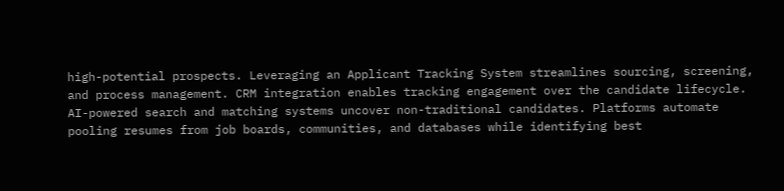high-potential prospects. Leveraging an Applicant Tracking System streamlines sourcing, screening, and process management. CRM integration enables tracking engagement over the candidate lifecycle. AI-powered search and matching systems uncover non-traditional candidates. Platforms automate pooling resumes from job boards, communities, and databases while identifying best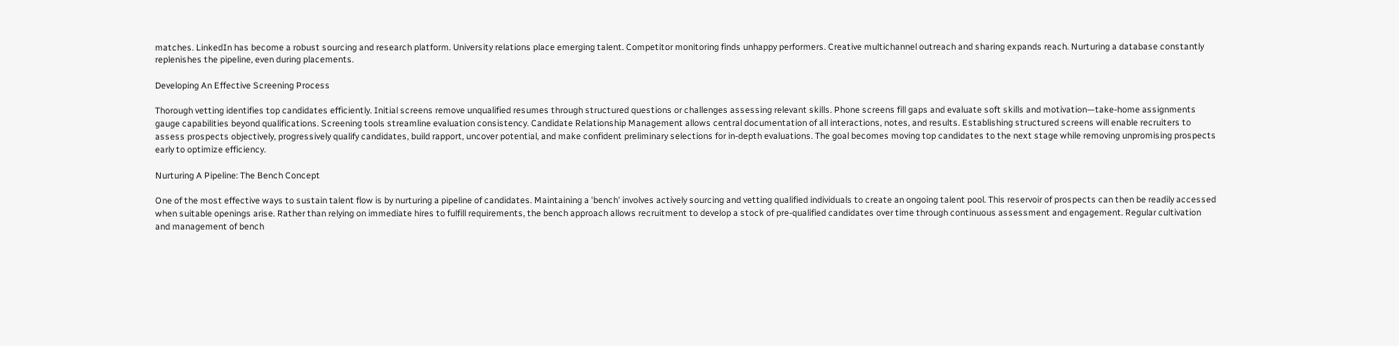matches. LinkedIn has become a robust sourcing and research platform. University relations place emerging talent. Competitor monitoring finds unhappy performers. Creative multichannel outreach and sharing expands reach. Nurturing a database constantly replenishes the pipeline, even during placements.

Developing An Effective Screening Process

Thorough vetting identifies top candidates efficiently. Initial screens remove unqualified resumes through structured questions or challenges assessing relevant skills. Phone screens fill gaps and evaluate soft skills and motivation—take-home assignments gauge capabilities beyond qualifications. Screening tools streamline evaluation consistency. Candidate Relationship Management allows central documentation of all interactions, notes, and results. Establishing structured screens will enable recruiters to assess prospects objectively, progressively qualify candidates, build rapport, uncover potential, and make confident preliminary selections for in-depth evaluations. The goal becomes moving top candidates to the next stage while removing unpromising prospects early to optimize efficiency.

Nurturing A Pipeline: The Bench Concept

One of the most effective ways to sustain talent flow is by nurturing a pipeline of candidates. Maintaining a 'bench' involves actively sourcing and vetting qualified individuals to create an ongoing talent pool. This reservoir of prospects can then be readily accessed when suitable openings arise. Rather than relying on immediate hires to fulfill requirements, the bench approach allows recruitment to develop a stock of pre-qualified candidates over time through continuous assessment and engagement. Regular cultivation and management of bench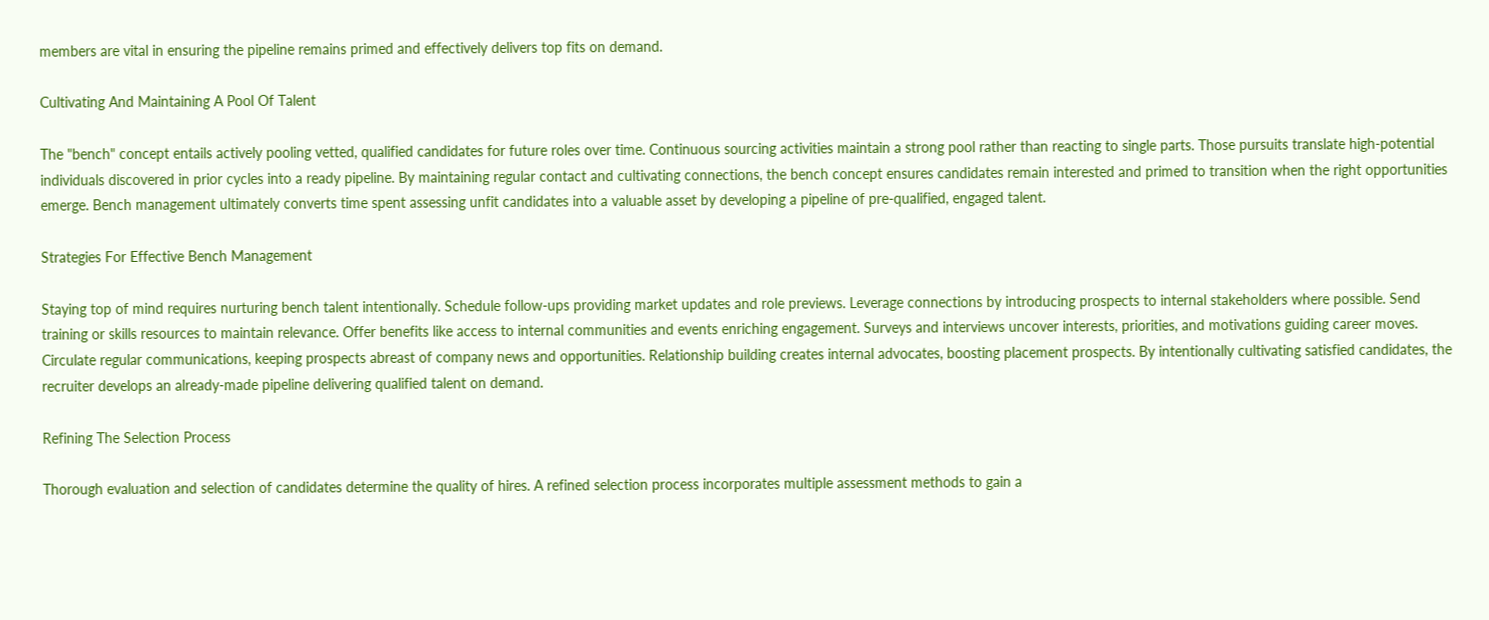members are vital in ensuring the pipeline remains primed and effectively delivers top fits on demand.

Cultivating And Maintaining A Pool Of Talent

The "bench" concept entails actively pooling vetted, qualified candidates for future roles over time. Continuous sourcing activities maintain a strong pool rather than reacting to single parts. Those pursuits translate high-potential individuals discovered in prior cycles into a ready pipeline. By maintaining regular contact and cultivating connections, the bench concept ensures candidates remain interested and primed to transition when the right opportunities emerge. Bench management ultimately converts time spent assessing unfit candidates into a valuable asset by developing a pipeline of pre-qualified, engaged talent.

Strategies For Effective Bench Management

Staying top of mind requires nurturing bench talent intentionally. Schedule follow-ups providing market updates and role previews. Leverage connections by introducing prospects to internal stakeholders where possible. Send training or skills resources to maintain relevance. Offer benefits like access to internal communities and events enriching engagement. Surveys and interviews uncover interests, priorities, and motivations guiding career moves. Circulate regular communications, keeping prospects abreast of company news and opportunities. Relationship building creates internal advocates, boosting placement prospects. By intentionally cultivating satisfied candidates, the recruiter develops an already-made pipeline delivering qualified talent on demand.

Refining The Selection Process

Thorough evaluation and selection of candidates determine the quality of hires. A refined selection process incorporates multiple assessment methods to gain a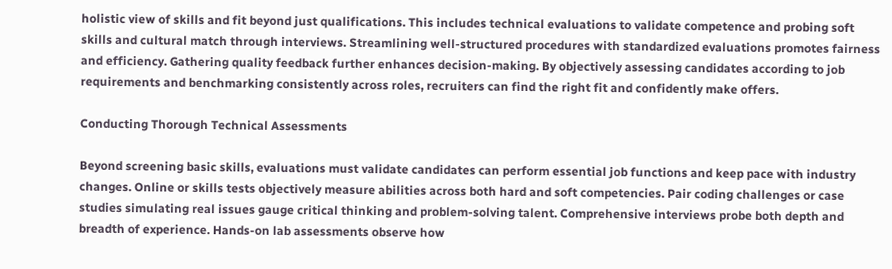holistic view of skills and fit beyond just qualifications. This includes technical evaluations to validate competence and probing soft skills and cultural match through interviews. Streamlining well-structured procedures with standardized evaluations promotes fairness and efficiency. Gathering quality feedback further enhances decision-making. By objectively assessing candidates according to job requirements and benchmarking consistently across roles, recruiters can find the right fit and confidently make offers.

Conducting Thorough Technical Assessments

Beyond screening basic skills, evaluations must validate candidates can perform essential job functions and keep pace with industry changes. Online or skills tests objectively measure abilities across both hard and soft competencies. Pair coding challenges or case studies simulating real issues gauge critical thinking and problem-solving talent. Comprehensive interviews probe both depth and breadth of experience. Hands-on lab assessments observe how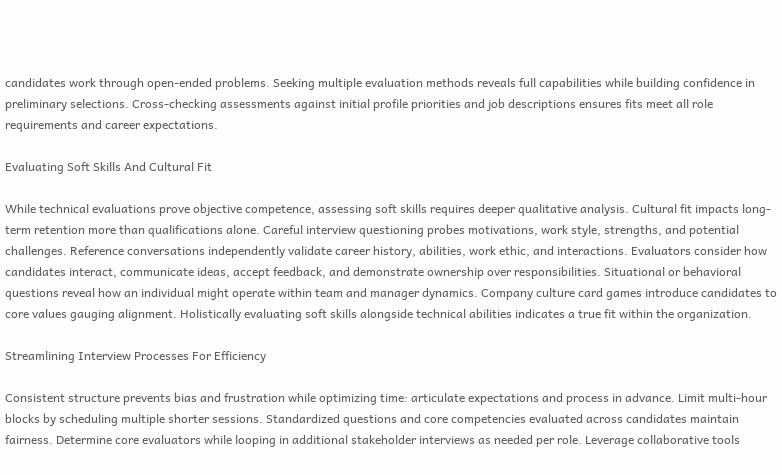candidates work through open-ended problems. Seeking multiple evaluation methods reveals full capabilities while building confidence in preliminary selections. Cross-checking assessments against initial profile priorities and job descriptions ensures fits meet all role requirements and career expectations.

Evaluating Soft Skills And Cultural Fit

While technical evaluations prove objective competence, assessing soft skills requires deeper qualitative analysis. Cultural fit impacts long-term retention more than qualifications alone. Careful interview questioning probes motivations, work style, strengths, and potential challenges. Reference conversations independently validate career history, abilities, work ethic, and interactions. Evaluators consider how candidates interact, communicate ideas, accept feedback, and demonstrate ownership over responsibilities. Situational or behavioral questions reveal how an individual might operate within team and manager dynamics. Company culture card games introduce candidates to core values gauging alignment. Holistically evaluating soft skills alongside technical abilities indicates a true fit within the organization.

Streamlining Interview Processes For Efficiency

Consistent structure prevents bias and frustration while optimizing time: articulate expectations and process in advance. Limit multi-hour blocks by scheduling multiple shorter sessions. Standardized questions and core competencies evaluated across candidates maintain fairness. Determine core evaluators while looping in additional stakeholder interviews as needed per role. Leverage collaborative tools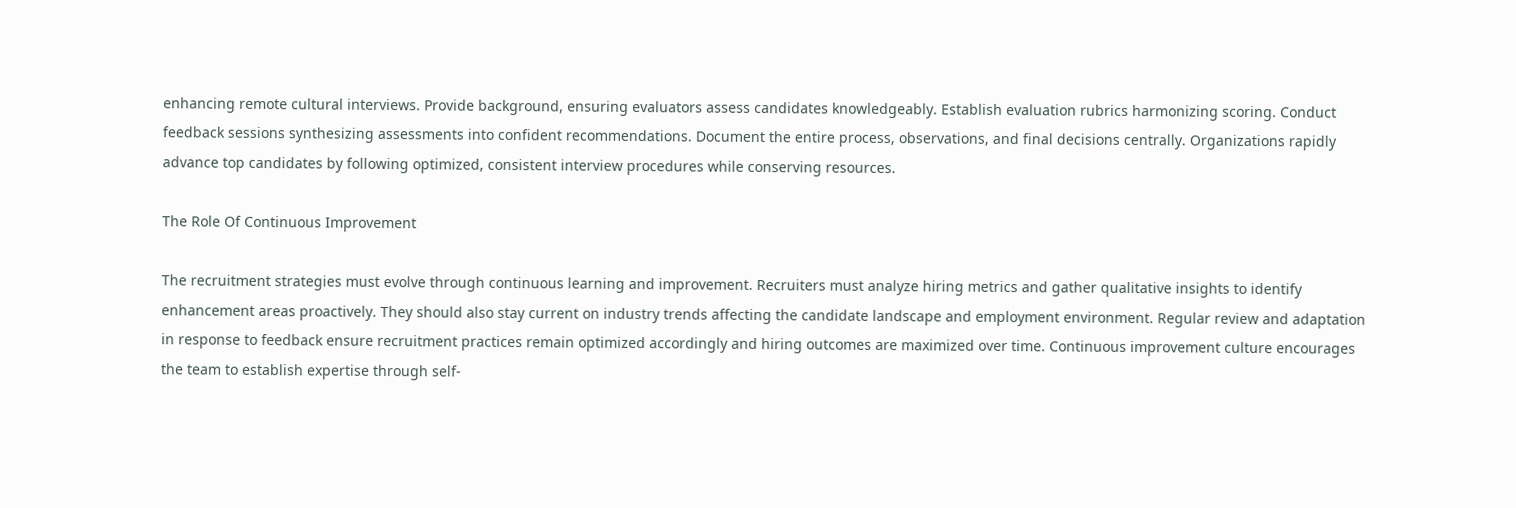enhancing remote cultural interviews. Provide background, ensuring evaluators assess candidates knowledgeably. Establish evaluation rubrics harmonizing scoring. Conduct feedback sessions synthesizing assessments into confident recommendations. Document the entire process, observations, and final decisions centrally. Organizations rapidly advance top candidates by following optimized, consistent interview procedures while conserving resources.

The Role Of Continuous Improvement

The recruitment strategies must evolve through continuous learning and improvement. Recruiters must analyze hiring metrics and gather qualitative insights to identify enhancement areas proactively. They should also stay current on industry trends affecting the candidate landscape and employment environment. Regular review and adaptation in response to feedback ensure recruitment practices remain optimized accordingly and hiring outcomes are maximized over time. Continuous improvement culture encourages the team to establish expertise through self-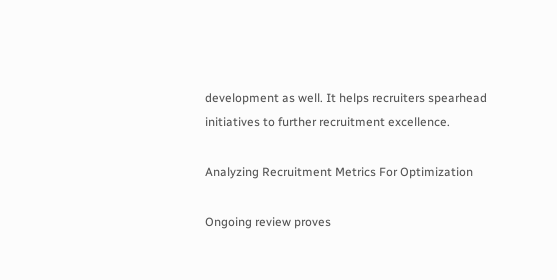development as well. It helps recruiters spearhead initiatives to further recruitment excellence.

Analyzing Recruitment Metrics For Optimization

Ongoing review proves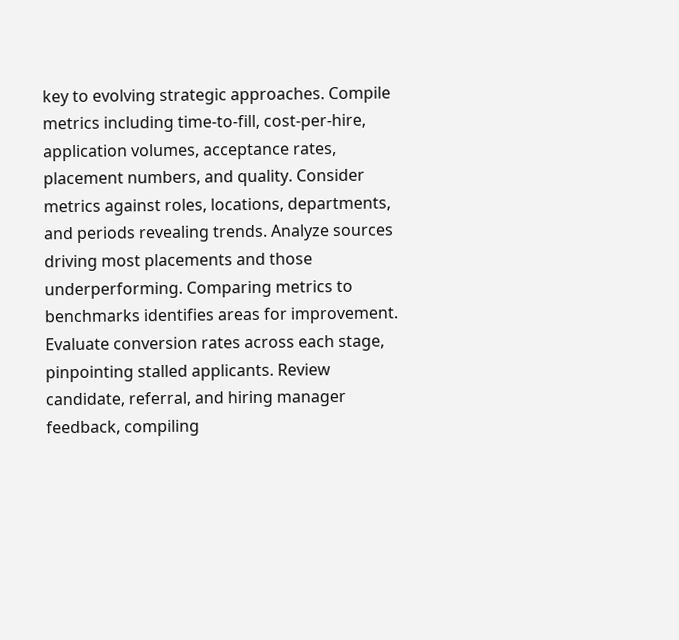key to evolving strategic approaches. Compile metrics including time-to-fill, cost-per-hire, application volumes, acceptance rates, placement numbers, and quality. Consider metrics against roles, locations, departments, and periods revealing trends. Analyze sources driving most placements and those underperforming. Comparing metrics to benchmarks identifies areas for improvement. Evaluate conversion rates across each stage, pinpointing stalled applicants. Review candidate, referral, and hiring manager feedback, compiling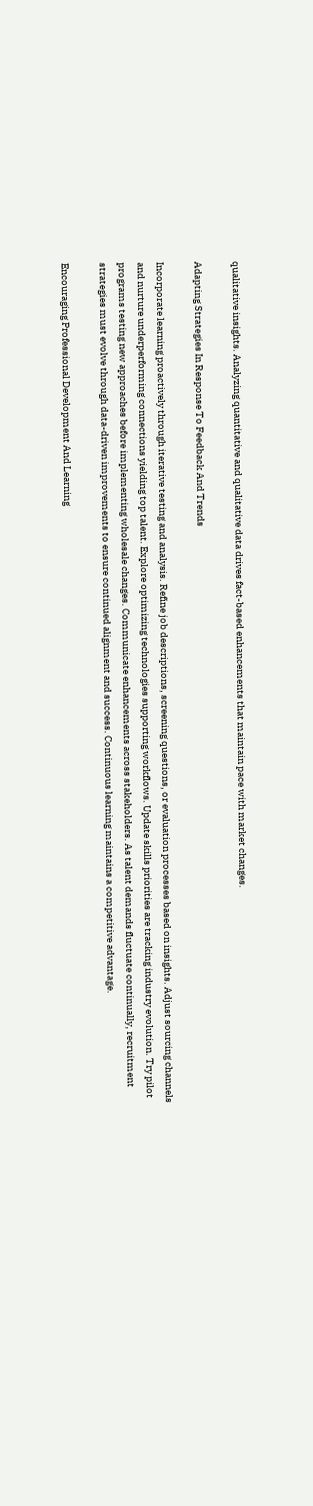qualitative insights. Analyzing quantitative and qualitative data drives fact-based enhancements that maintain pace with market changes.

Adapting Strategies In Response To Feedback And Trends

Incorporate learning proactively through iterative testing and analysis. Refine job descriptions, screening questions, or evaluation processes based on insights. Adjust sourcing channels and nurture underperforming connections yielding top talent. Explore optimizing technologies supporting workflows. Update skills priorities are tracking industry evolution. Try pilot programs testing new approaches before implementing wholesale changes. Communicate enhancements across stakeholders. As talent demands fluctuate continually, recruitment strategies must evolve through data-driven improvements to ensure continued alignment and success. Continuous learning maintains a competitive advantage.

Encouraging Professional Development And Learning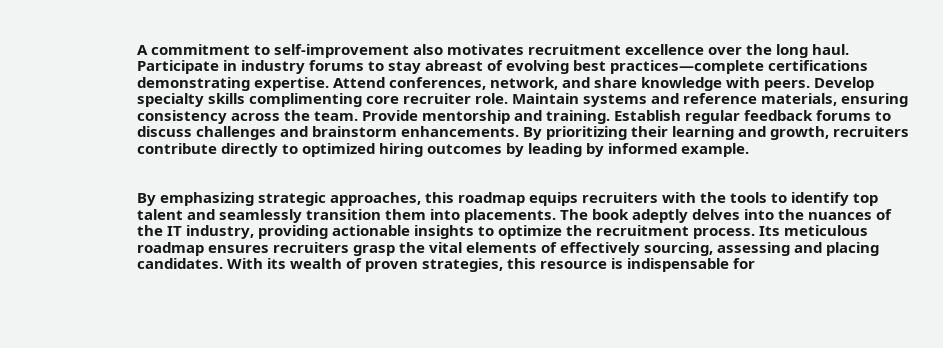A commitment to self-improvement also motivates recruitment excellence over the long haul. Participate in industry forums to stay abreast of evolving best practices—complete certifications demonstrating expertise. Attend conferences, network, and share knowledge with peers. Develop specialty skills complimenting core recruiter role. Maintain systems and reference materials, ensuring consistency across the team. Provide mentorship and training. Establish regular feedback forums to discuss challenges and brainstorm enhancements. By prioritizing their learning and growth, recruiters contribute directly to optimized hiring outcomes by leading by informed example.


By emphasizing strategic approaches, this roadmap equips recruiters with the tools to identify top talent and seamlessly transition them into placements. The book adeptly delves into the nuances of the IT industry, providing actionable insights to optimize the recruitment process. Its meticulous roadmap ensures recruiters grasp the vital elements of effectively sourcing, assessing and placing candidates. With its wealth of proven strategies, this resource is indispensable for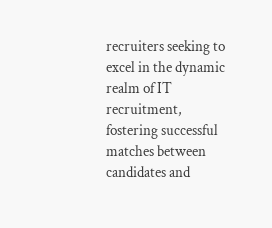recruiters seeking to excel in the dynamic realm of IT recruitment, fostering successful matches between candidates and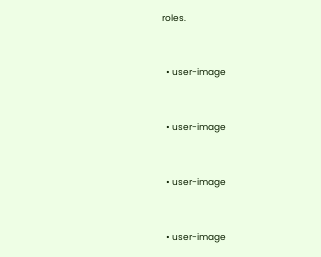roles.


  • user-image


  • user-image


  • user-image


  • user-image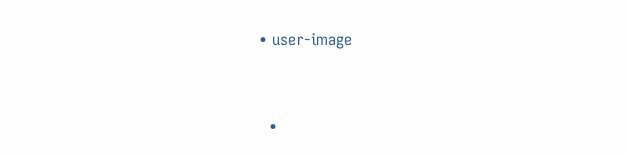• user-image


  •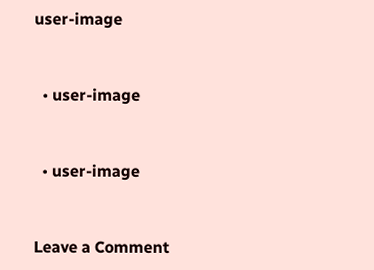user-image


  • user-image


  • user-image


Leave a Comment